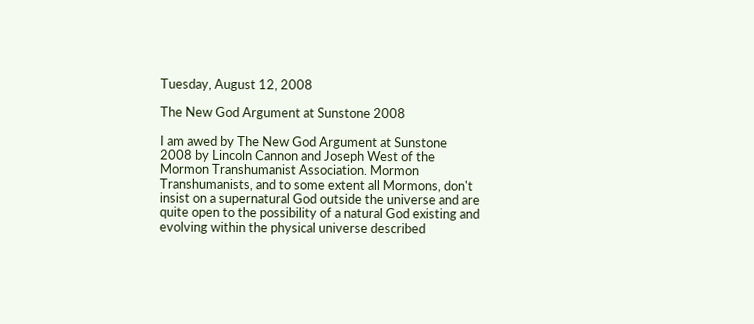Tuesday, August 12, 2008

The New God Argument at Sunstone 2008

I am awed by The New God Argument at Sunstone 2008 by Lincoln Cannon and Joseph West of the Mormon Transhumanist Association. Mormon Transhumanists, and to some extent all Mormons, don't insist on a supernatural God outside the universe and are quite open to the possibility of a natural God existing and evolving within the physical universe described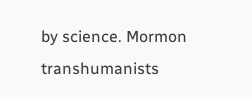by science. Mormon transhumanists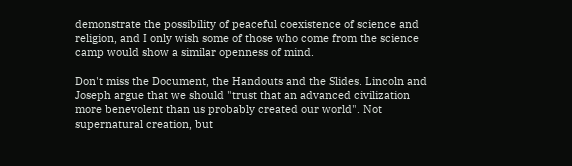demonstrate the possibility of peaceful coexistence of science and religion, and I only wish some of those who come from the science camp would show a similar openness of mind.

Don't miss the Document, the Handouts and the Slides. Lincoln and Joseph argue that we should "trust that an advanced civilization more benevolent than us probably created our world". Not supernatural creation, but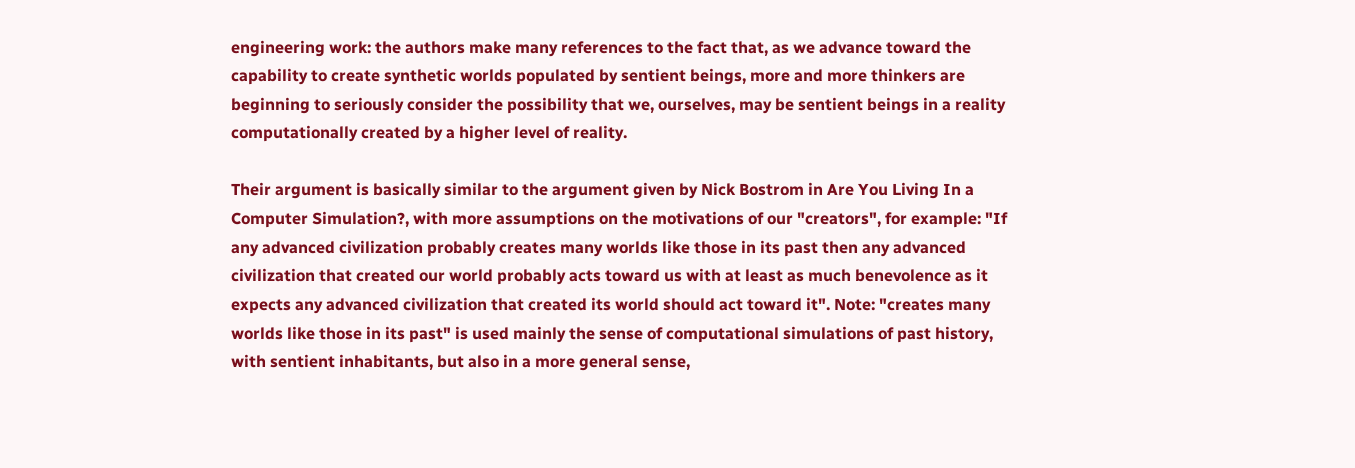engineering work: the authors make many references to the fact that, as we advance toward the capability to create synthetic worlds populated by sentient beings, more and more thinkers are beginning to seriously consider the possibility that we, ourselves, may be sentient beings in a reality computationally created by a higher level of reality.

Their argument is basically similar to the argument given by Nick Bostrom in Are You Living In a Computer Simulation?, with more assumptions on the motivations of our "creators", for example: "If any advanced civilization probably creates many worlds like those in its past then any advanced civilization that created our world probably acts toward us with at least as much benevolence as it expects any advanced civilization that created its world should act toward it". Note: "creates many worlds like those in its past" is used mainly the sense of computational simulations of past history, with sentient inhabitants, but also in a more general sense,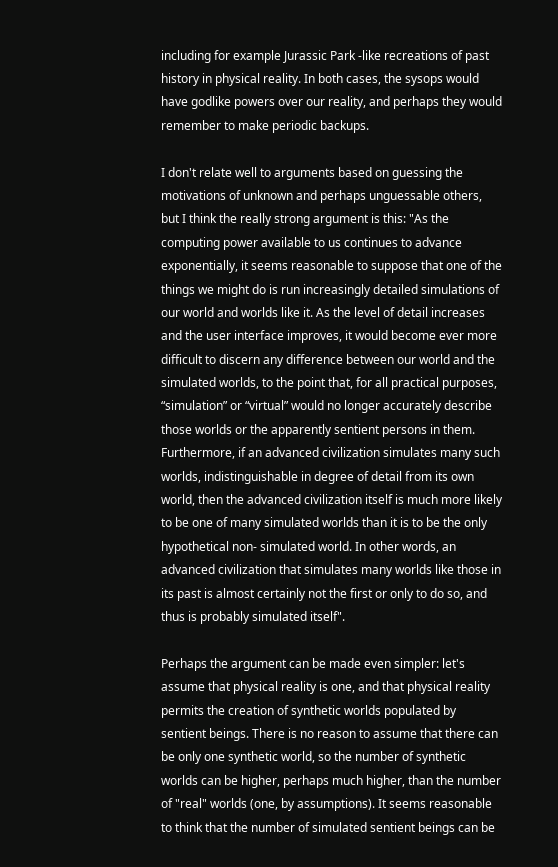including for example Jurassic Park -like recreations of past history in physical reality. In both cases, the sysops would have godlike powers over our reality, and perhaps they would remember to make periodic backups.

I don't relate well to arguments based on guessing the motivations of unknown and perhaps unguessable others, but I think the really strong argument is this: "As the computing power available to us continues to advance exponentially, it seems reasonable to suppose that one of the things we might do is run increasingly detailed simulations of our world and worlds like it. As the level of detail increases and the user interface improves, it would become ever more difficult to discern any difference between our world and the simulated worlds, to the point that, for all practical purposes, “simulation” or “virtual” would no longer accurately describe those worlds or the apparently sentient persons in them. Furthermore, if an advanced civilization simulates many such worlds, indistinguishable in degree of detail from its own world, then the advanced civilization itself is much more likely to be one of many simulated worlds than it is to be the only hypothetical non- simulated world. In other words, an advanced civilization that simulates many worlds like those in its past is almost certainly not the first or only to do so, and thus is probably simulated itself".

Perhaps the argument can be made even simpler: let's assume that physical reality is one, and that physical reality permits the creation of synthetic worlds populated by sentient beings. There is no reason to assume that there can be only one synthetic world, so the number of synthetic worlds can be higher, perhaps much higher, than the number of "real" worlds (one, by assumptions). It seems reasonable to think that the number of simulated sentient beings can be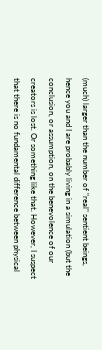(much) larger than the number of "real" sentient beings, hence you and I are probably living in a simulation (but the conclusion, or assumption, on the benevolence of our creators is lost. Or something like that. However, I suspect that there is no fundamental difference between physical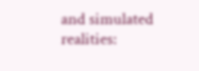and simulated realities: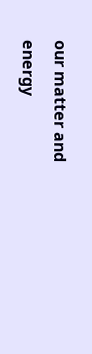our matter and energy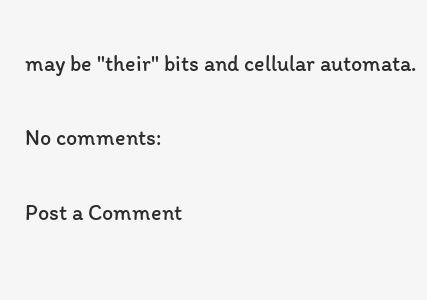may be "their" bits and cellular automata.

No comments:

Post a Comment